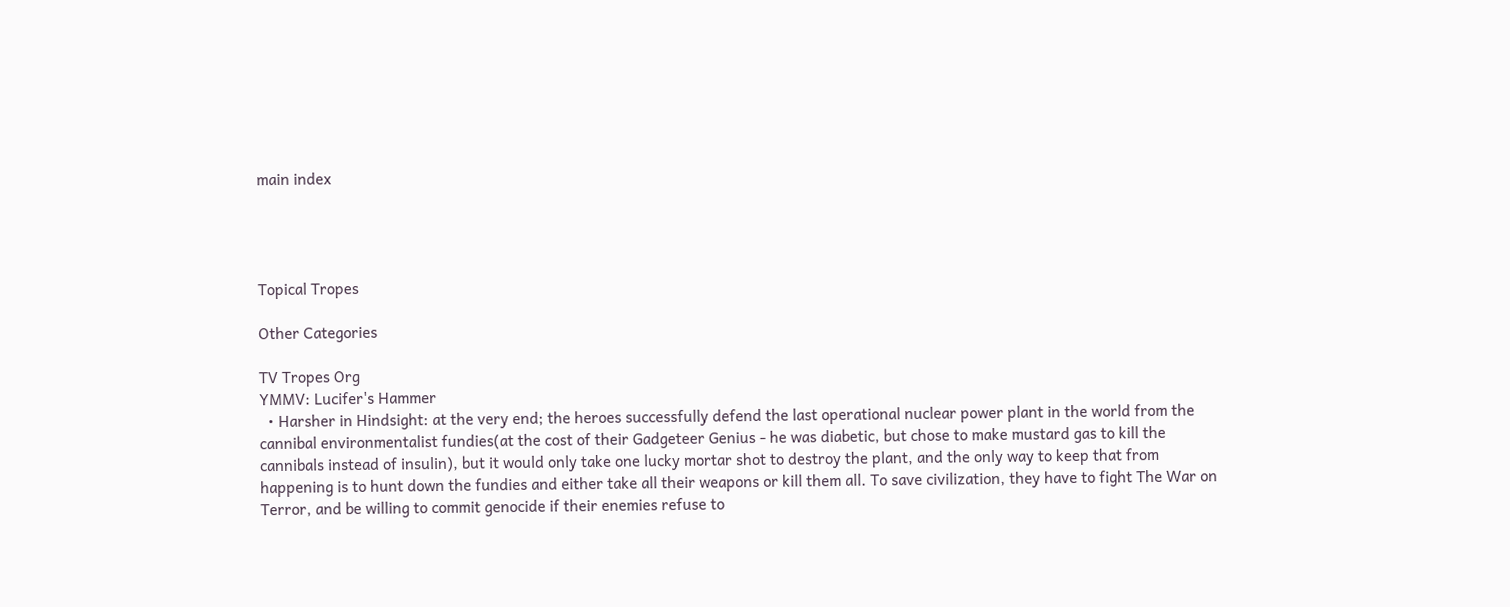main index




Topical Tropes

Other Categories

TV Tropes Org
YMMV: Lucifer's Hammer
  • Harsher in Hindsight: at the very end; the heroes successfully defend the last operational nuclear power plant in the world from the cannibal environmentalist fundies(at the cost of their Gadgeteer Genius - he was diabetic, but chose to make mustard gas to kill the cannibals instead of insulin), but it would only take one lucky mortar shot to destroy the plant, and the only way to keep that from happening is to hunt down the fundies and either take all their weapons or kill them all. To save civilization, they have to fight The War on Terror, and be willing to commit genocide if their enemies refuse to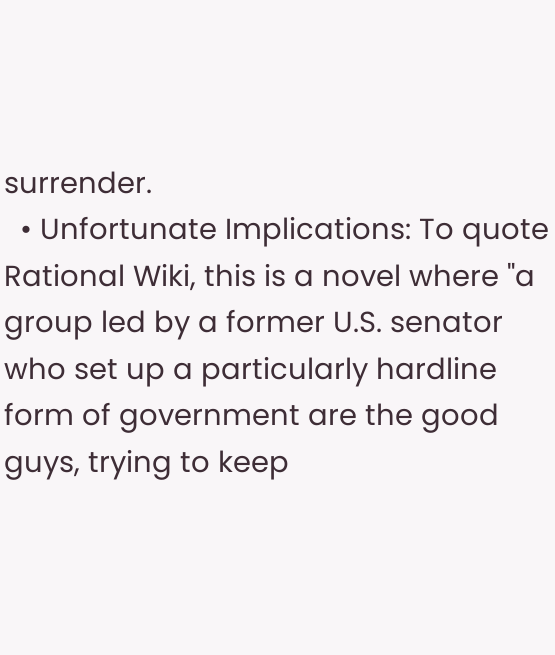surrender.
  • Unfortunate Implications: To quote Rational Wiki, this is a novel where "a group led by a former U.S. senator who set up a particularly hardline form of government are the good guys, trying to keep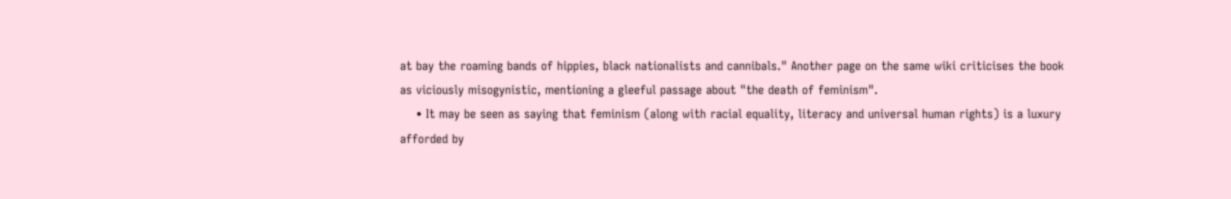at bay the roaming bands of hippies, black nationalists and cannibals." Another page on the same wiki criticises the book as viciously misogynistic, mentioning a gleeful passage about "the death of feminism".
    • It may be seen as saying that feminism (along with racial equality, literacy and universal human rights) is a luxury afforded by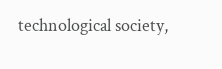technological society,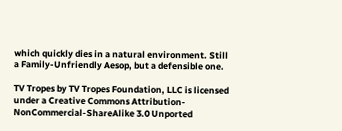which quickly dies in a natural environment. Still a Family-Unfriendly Aesop, but a defensible one.

TV Tropes by TV Tropes Foundation, LLC is licensed under a Creative Commons Attribution-NonCommercial-ShareAlike 3.0 Unported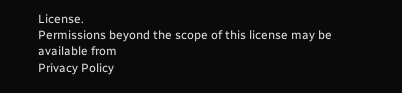License.
Permissions beyond the scope of this license may be available from
Privacy Policy